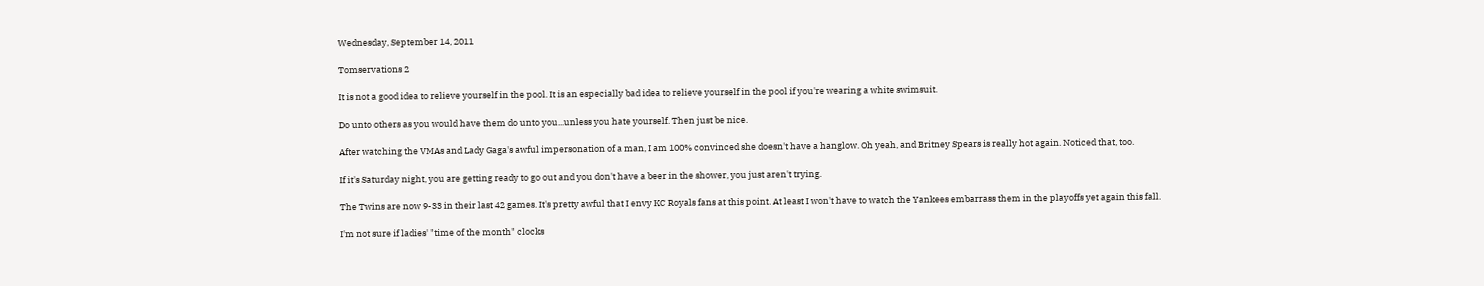Wednesday, September 14, 2011

Tomservations 2

It is not a good idea to relieve yourself in the pool. It is an especially bad idea to relieve yourself in the pool if you're wearing a white swimsuit.

Do unto others as you would have them do unto you...unless you hate yourself. Then just be nice.

After watching the VMAs and Lady Gaga's awful impersonation of a man, I am 100% convinced she doesn't have a hanglow. Oh yeah, and Britney Spears is really hot again. Noticed that, too.

If it's Saturday night, you are getting ready to go out and you don't have a beer in the shower, you just aren't trying.

The Twins are now 9-33 in their last 42 games. It's pretty awful that I envy KC Royals fans at this point. At least I won't have to watch the Yankees embarrass them in the playoffs yet again this fall.

I'm not sure if ladies' "time of the month" clocks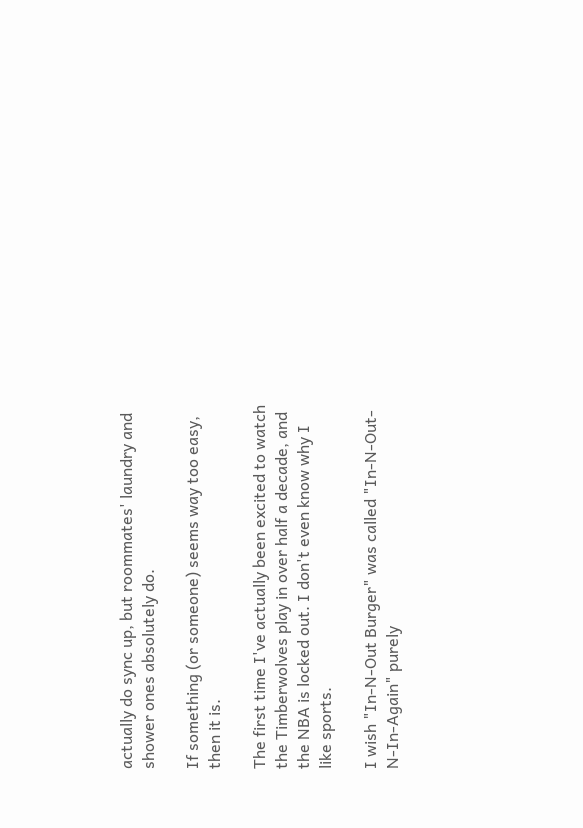actually do sync up, but roommates' laundry and shower ones absolutely do.

If something (or someone) seems way too easy, then it is.

The first time I've actually been excited to watch the Timberwolves play in over half a decade, and the NBA is locked out. I don't even know why I like sports.

I wish "In-N-Out Burger" was called "In-N-Out-N-In-Again" purely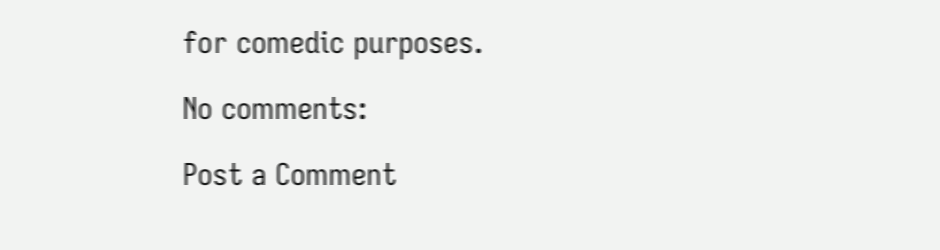for comedic purposes.

No comments:

Post a Comment